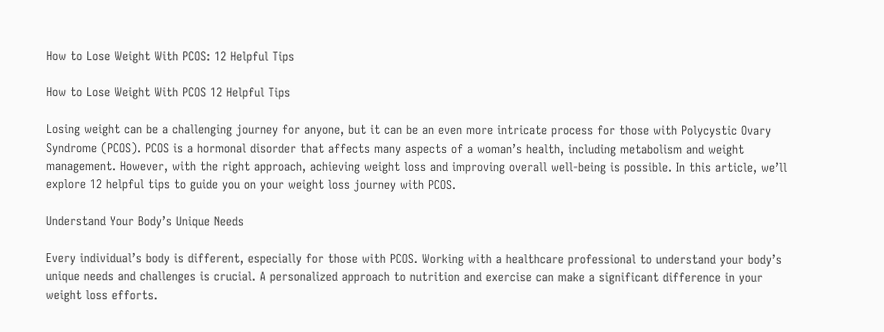How to Lose Weight With PCOS: 12 Helpful Tips

How to Lose Weight With PCOS 12 Helpful Tips

Losing weight can be a challenging journey for anyone, but it can be an even more intricate process for those with Polycystic Ovary Syndrome (PCOS). PCOS is a hormonal disorder that affects many aspects of a woman’s health, including metabolism and weight management. However, with the right approach, achieving weight loss and improving overall well-being is possible. In this article, we’ll explore 12 helpful tips to guide you on your weight loss journey with PCOS.

Understand Your Body’s Unique Needs

Every individual’s body is different, especially for those with PCOS. Working with a healthcare professional to understand your body’s unique needs and challenges is crucial. A personalized approach to nutrition and exercise can make a significant difference in your weight loss efforts.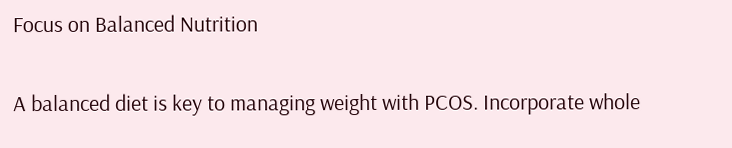Focus on Balanced Nutrition

A balanced diet is key to managing weight with PCOS. Incorporate whole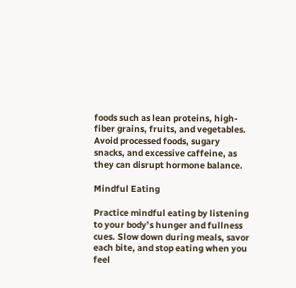foods such as lean proteins, high-fiber grains, fruits, and vegetables. Avoid processed foods, sugary snacks, and excessive caffeine, as they can disrupt hormone balance.

Mindful Eating

Practice mindful eating by listening to your body’s hunger and fullness cues. Slow down during meals, savor each bite, and stop eating when you feel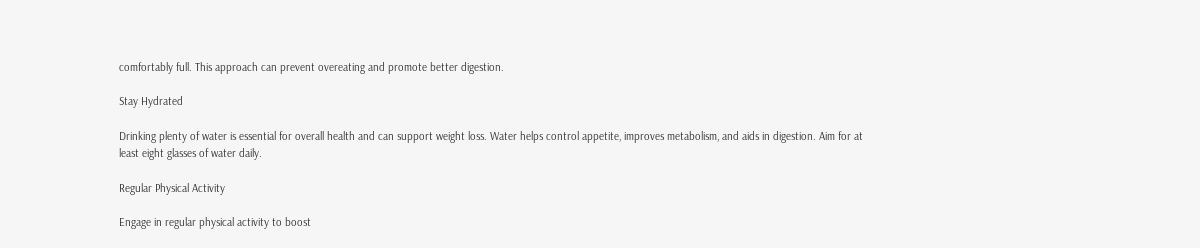comfortably full. This approach can prevent overeating and promote better digestion.

Stay Hydrated

Drinking plenty of water is essential for overall health and can support weight loss. Water helps control appetite, improves metabolism, and aids in digestion. Aim for at least eight glasses of water daily.

Regular Physical Activity

Engage in regular physical activity to boost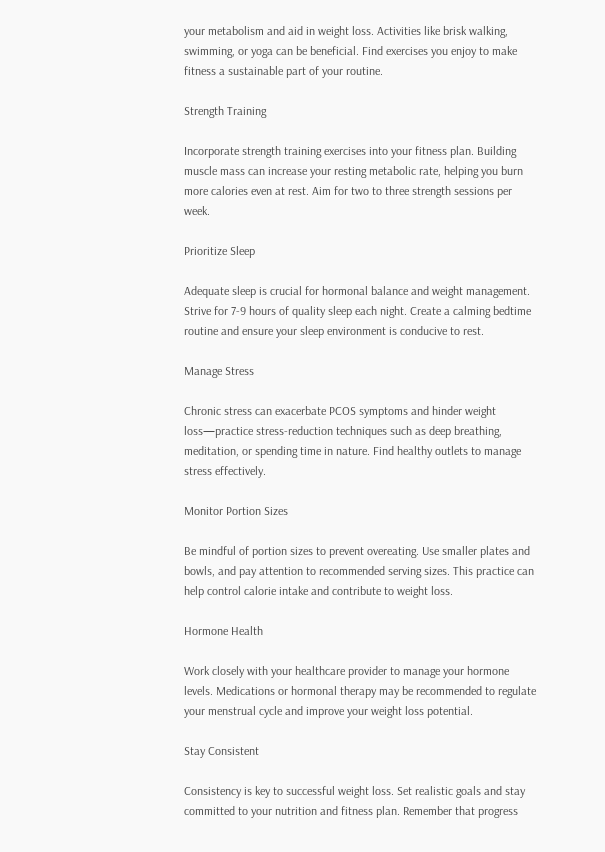your metabolism and aid in weight loss. Activities like brisk walking, swimming, or yoga can be beneficial. Find exercises you enjoy to make fitness a sustainable part of your routine.

Strength Training

Incorporate strength training exercises into your fitness plan. Building muscle mass can increase your resting metabolic rate, helping you burn more calories even at rest. Aim for two to three strength sessions per week.

Prioritize Sleep

Adequate sleep is crucial for hormonal balance and weight management. Strive for 7-9 hours of quality sleep each night. Create a calming bedtime routine and ensure your sleep environment is conducive to rest.

Manage Stress

Chronic stress can exacerbate PCOS symptoms and hinder weight loss—practice stress-reduction techniques such as deep breathing, meditation, or spending time in nature. Find healthy outlets to manage stress effectively.

Monitor Portion Sizes

Be mindful of portion sizes to prevent overeating. Use smaller plates and bowls, and pay attention to recommended serving sizes. This practice can help control calorie intake and contribute to weight loss.

Hormone Health

Work closely with your healthcare provider to manage your hormone levels. Medications or hormonal therapy may be recommended to regulate your menstrual cycle and improve your weight loss potential.

Stay Consistent

Consistency is key to successful weight loss. Set realistic goals and stay committed to your nutrition and fitness plan. Remember that progress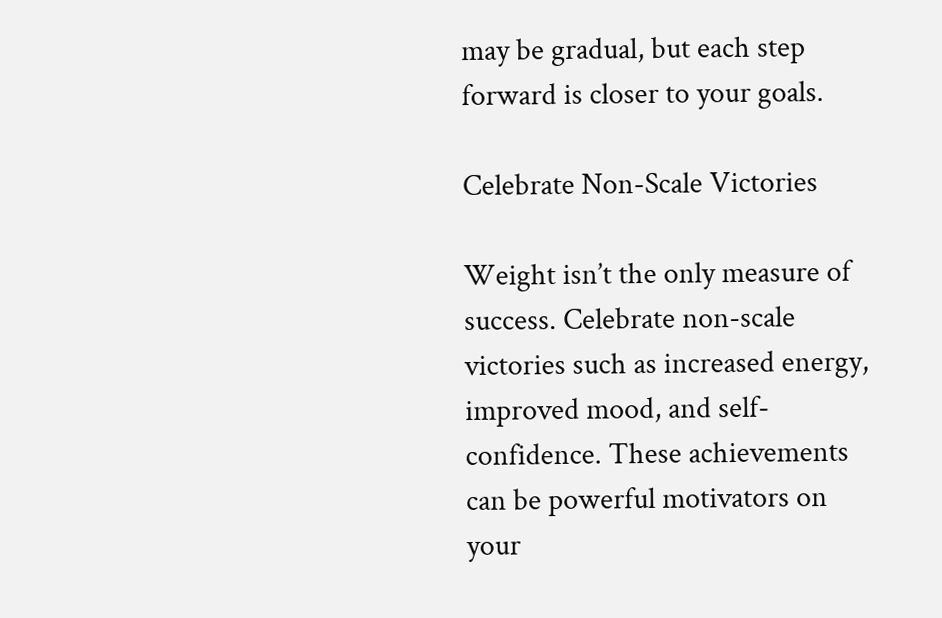may be gradual, but each step forward is closer to your goals.

Celebrate Non-Scale Victories

Weight isn’t the only measure of success. Celebrate non-scale victories such as increased energy, improved mood, and self-confidence. These achievements can be powerful motivators on your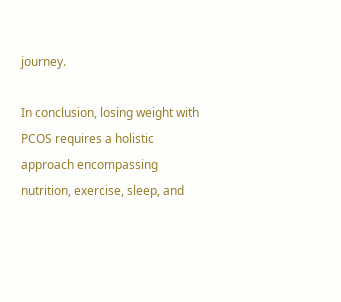journey.

In conclusion, losing weight with PCOS requires a holistic approach encompassing nutrition, exercise, sleep, and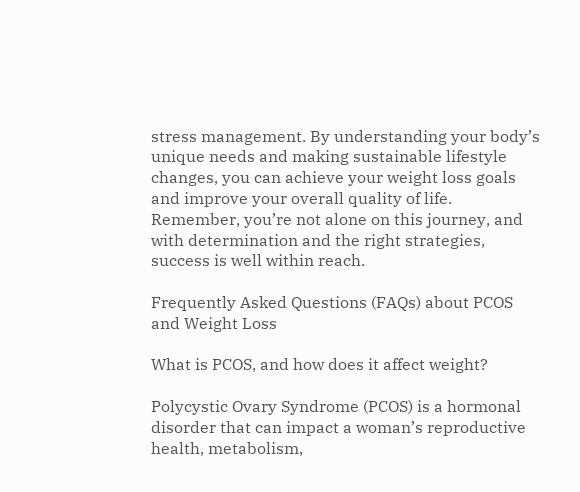stress management. By understanding your body’s unique needs and making sustainable lifestyle changes, you can achieve your weight loss goals and improve your overall quality of life. Remember, you’re not alone on this journey, and with determination and the right strategies, success is well within reach.

Frequently Asked Questions (FAQs) about PCOS and Weight Loss

What is PCOS, and how does it affect weight?

Polycystic Ovary Syndrome (PCOS) is a hormonal disorder that can impact a woman’s reproductive health, metabolism,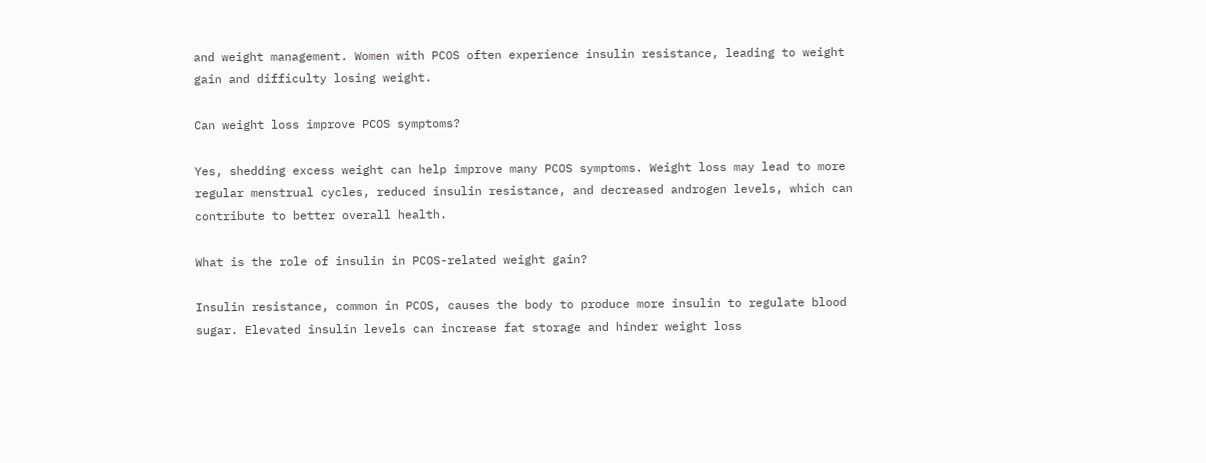and weight management. Women with PCOS often experience insulin resistance, leading to weight gain and difficulty losing weight.

Can weight loss improve PCOS symptoms?

Yes, shedding excess weight can help improve many PCOS symptoms. Weight loss may lead to more regular menstrual cycles, reduced insulin resistance, and decreased androgen levels, which can contribute to better overall health.

What is the role of insulin in PCOS-related weight gain?

Insulin resistance, common in PCOS, causes the body to produce more insulin to regulate blood sugar. Elevated insulin levels can increase fat storage and hinder weight loss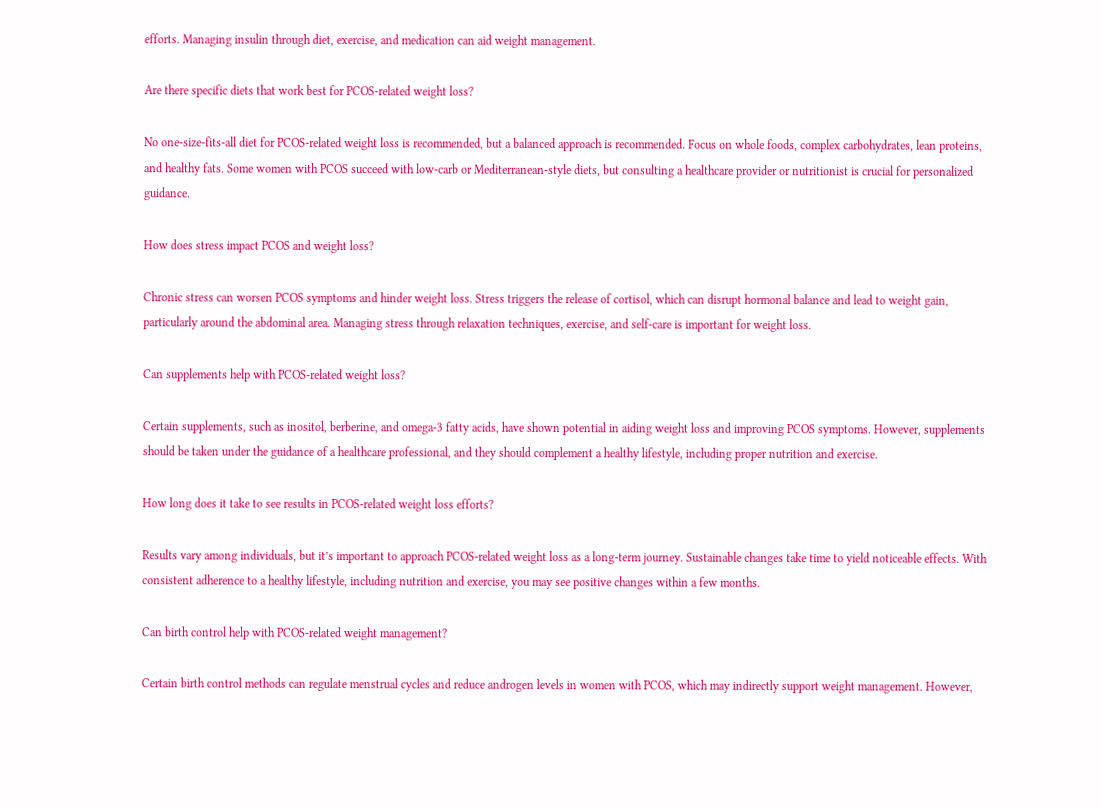efforts. Managing insulin through diet, exercise, and medication can aid weight management.

Are there specific diets that work best for PCOS-related weight loss?

No one-size-fits-all diet for PCOS-related weight loss is recommended, but a balanced approach is recommended. Focus on whole foods, complex carbohydrates, lean proteins, and healthy fats. Some women with PCOS succeed with low-carb or Mediterranean-style diets, but consulting a healthcare provider or nutritionist is crucial for personalized guidance.

How does stress impact PCOS and weight loss?

Chronic stress can worsen PCOS symptoms and hinder weight loss. Stress triggers the release of cortisol, which can disrupt hormonal balance and lead to weight gain, particularly around the abdominal area. Managing stress through relaxation techniques, exercise, and self-care is important for weight loss.

Can supplements help with PCOS-related weight loss?

Certain supplements, such as inositol, berberine, and omega-3 fatty acids, have shown potential in aiding weight loss and improving PCOS symptoms. However, supplements should be taken under the guidance of a healthcare professional, and they should complement a healthy lifestyle, including proper nutrition and exercise.

How long does it take to see results in PCOS-related weight loss efforts?

Results vary among individuals, but it’s important to approach PCOS-related weight loss as a long-term journey. Sustainable changes take time to yield noticeable effects. With consistent adherence to a healthy lifestyle, including nutrition and exercise, you may see positive changes within a few months.

Can birth control help with PCOS-related weight management?

Certain birth control methods can regulate menstrual cycles and reduce androgen levels in women with PCOS, which may indirectly support weight management. However,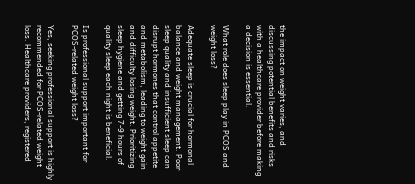the impact on weight varies, and discussing potential benefits and risks with a healthcare provider before making a decision is essential.

What role does sleep play in PCOS and weight loss?

Adequate sleep is crucial for hormonal balance and weight management. Poor sleep quality and insufficient sleep can disrupt hormones that control appetite and metabolism, leading to weight gain and difficulty losing weight. Prioritizing sleep hygiene and getting 7-9 hours of quality sleep each night is beneficial.

Is professional support important for PCOS-related weight loss?

Yes, seeking professional support is highly recommended for PCOS-related weight loss. Healthcare providers, registered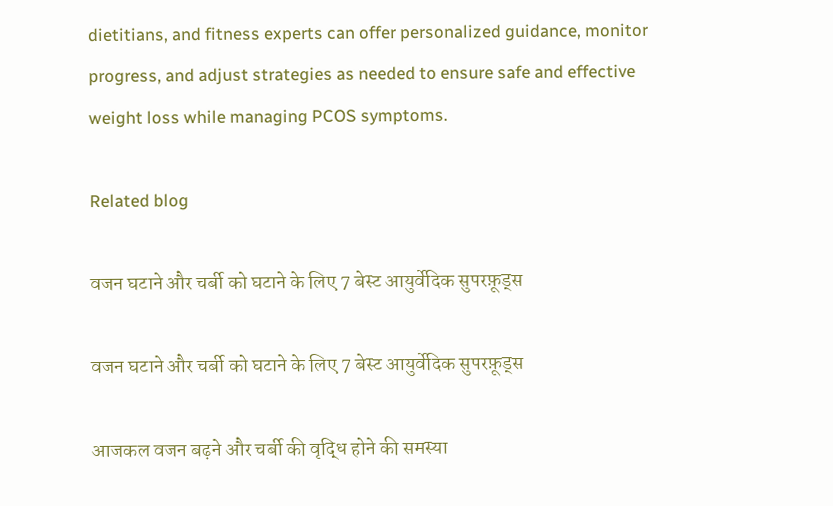dietitians, and fitness experts can offer personalized guidance, monitor progress, and adjust strategies as needed to ensure safe and effective weight loss while managing PCOS symptoms.

Related blog

वजन घटाने और चर्बी को घटाने के लिए 7 बेस्ट आयुर्वेदिक सुपरफ़ूड्स

वजन घटाने और चर्बी को घटाने के लिए 7 बेस्ट आयुर्वेदिक सुपरफ़ूड्स

आजकल वजन बढ़ने और चर्बी की वृद्धि होने की समस्या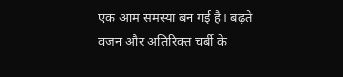एक आम समस्या बन गई है। बढ़ते वजन और अतिरिक्त चर्बी के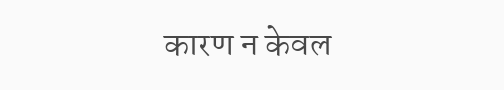कारण न केवल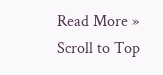Read More »
Scroll to Top